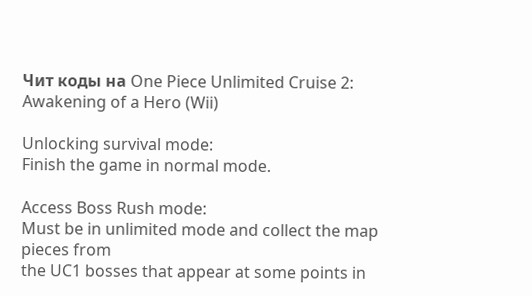Чит коды на One Piece Unlimited Cruise 2: Awakening of a Hero (Wii)

Unlocking survival mode:
Finish the game in normal mode.

Access Boss Rush mode:
Must be in unlimited mode and collect the map pieces from
the UC1 bosses that appear at some points in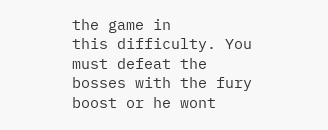the game in
this difficulty. You must defeat the bosses with the fury
boost or he wont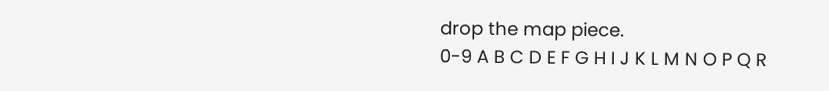drop the map piece.
0-9 A B C D E F G H I J K L M N O P Q R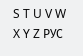S T U V W X Y Z РУС